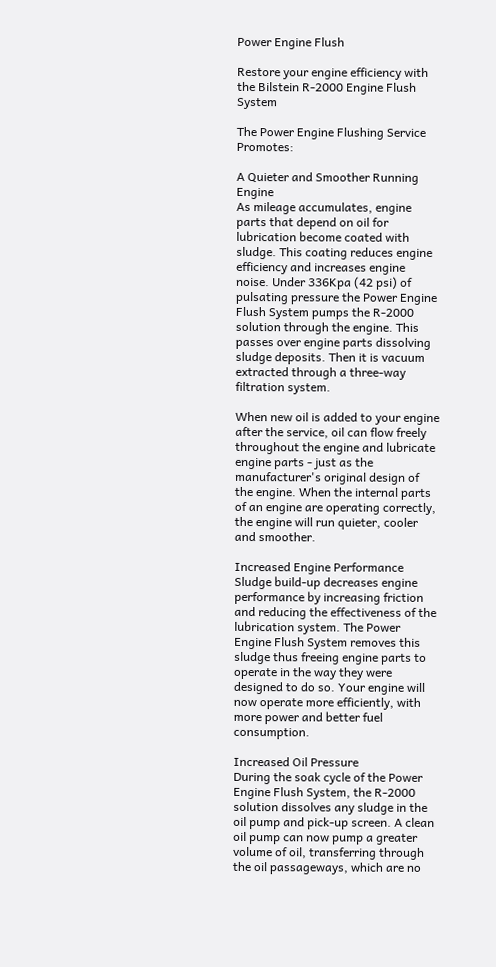Power Engine Flush

Restore your engine efficiency with the Bilstein R-2000 Engine Flush System

The Power Engine Flushing Service Promotes:

A Quieter and Smoother Running Engine
As mileage accumulates, engine parts that depend on oil for lubrication become coated with sludge. This coating reduces engine efficiency and increases engine noise. Under 336Kpa (42 psi) of pulsating pressure the Power Engine Flush System pumps the R-2000 solution through the engine. This passes over engine parts dissolving sludge deposits. Then it is vacuum extracted through a three-way filtration system.

When new oil is added to your engine after the service, oil can flow freely throughout the engine and lubricate engine parts - just as the manufacturer's original design of the engine. When the internal parts of an engine are operating correctly, the engine will run quieter, cooler and smoother.

Increased Engine Performance
Sludge build-up decreases engine performance by increasing friction and reducing the effectiveness of the lubrication system. The Power Engine Flush System removes this sludge thus freeing engine parts to operate in the way they were designed to do so. Your engine will now operate more efficiently, with more power and better fuel consumption.

Increased Oil Pressure
During the soak cycle of the Power Engine Flush System, the R-2000 solution dissolves any sludge in the oil pump and pick-up screen. A clean oil pump can now pump a greater volume of oil, transferring through the oil passageways, which are no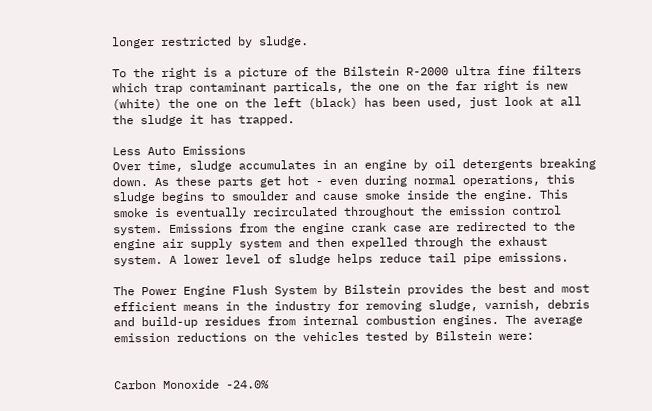longer restricted by sludge.

To the right is a picture of the Bilstein R-2000 ultra fine filters which trap contaminant particals, the one on the far right is new (white) the one on the left (black) has been used, just look at all the sludge it has trapped.

Less Auto Emissions
Over time, sludge accumulates in an engine by oil detergents breaking down. As these parts get hot - even during normal operations, this sludge begins to smoulder and cause smoke inside the engine. This smoke is eventually recirculated throughout the emission control system. Emissions from the engine crank case are redirected to the engine air supply system and then expelled through the exhaust system. A lower level of sludge helps reduce tail pipe emissions.

The Power Engine Flush System by Bilstein provides the best and most efficient means in the industry for removing sludge, varnish, debris and build-up residues from internal combustion engines. The average emission reductions on the vehicles tested by Bilstein were:


Carbon Monoxide -24.0%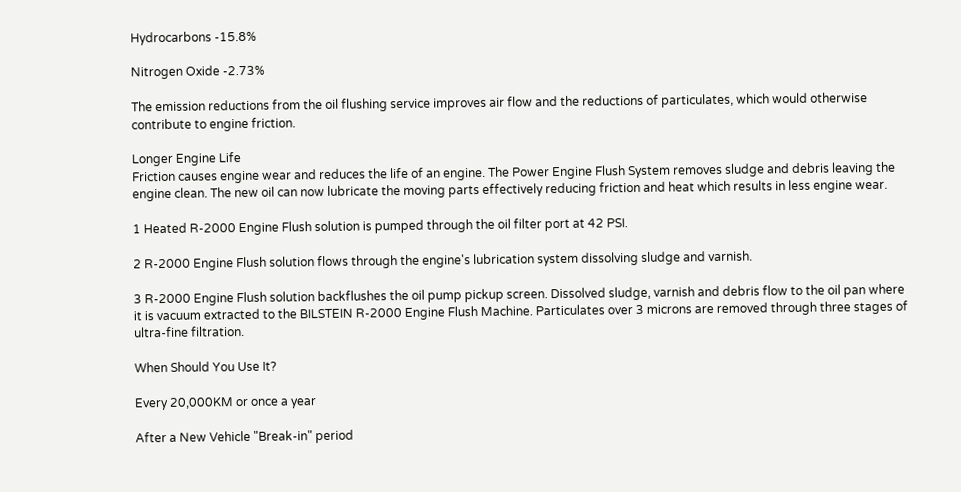Hydrocarbons -15.8%

Nitrogen Oxide -2.73%

The emission reductions from the oil flushing service improves air flow and the reductions of particulates, which would otherwise contribute to engine friction.

Longer Engine Life
Friction causes engine wear and reduces the life of an engine. The Power Engine Flush System removes sludge and debris leaving the engine clean. The new oil can now lubricate the moving parts effectively reducing friction and heat which results in less engine wear.

1 Heated R-2000 Engine Flush solution is pumped through the oil filter port at 42 PSI.

2 R-2000 Engine Flush solution flows through the engine's lubrication system dissolving sludge and varnish.

3 R-2000 Engine Flush solution backflushes the oil pump pickup screen. Dissolved sludge, varnish and debris flow to the oil pan where it is vacuum extracted to the BILSTEIN R-2000 Engine Flush Machine. Particulates over 3 microns are removed through three stages of ultra-fine filtration.

When Should You Use It?

Every 20,000KM or once a year

After a New Vehicle "Break-in" period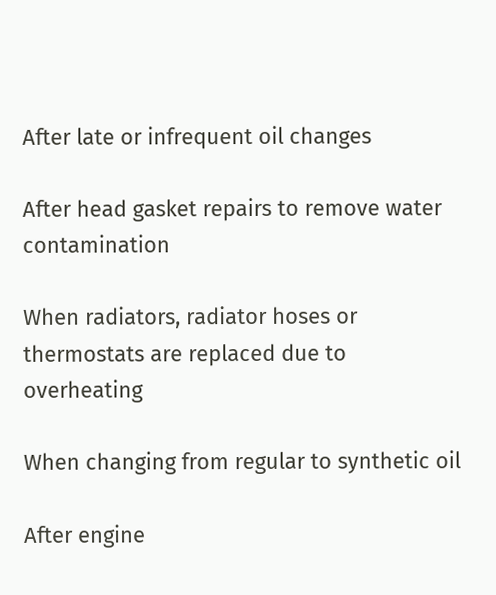After late or infrequent oil changes

After head gasket repairs to remove water contamination

When radiators, radiator hoses or thermostats are replaced due to overheating

When changing from regular to synthetic oil

After engine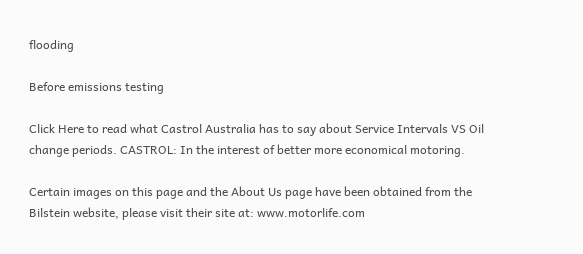flooding

Before emissions testing

Click Here to read what Castrol Australia has to say about Service Intervals VS Oil change periods. CASTROL: In the interest of better more economical motoring.

Certain images on this page and the About Us page have been obtained from the Bilstein website, please visit their site at: www.motorlife.com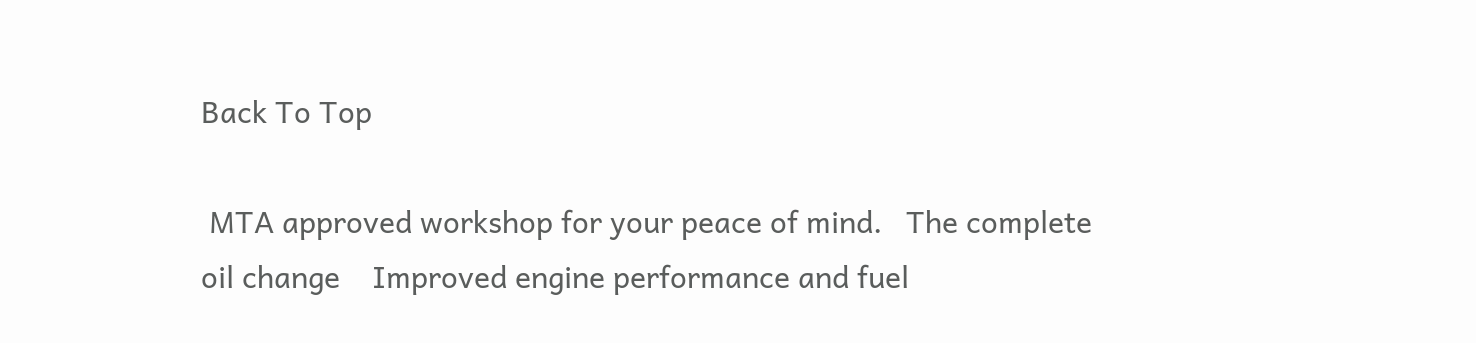Back To Top

 MTA approved workshop for your peace of mind.   The complete oil change    Improved engine performance and fuel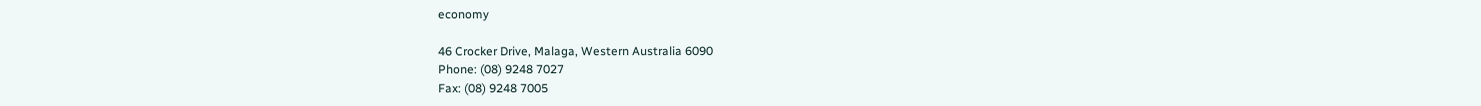economy

46 Crocker Drive, Malaga, Western Australia 6090
Phone: (08) 9248 7027
Fax: (08) 9248 7005